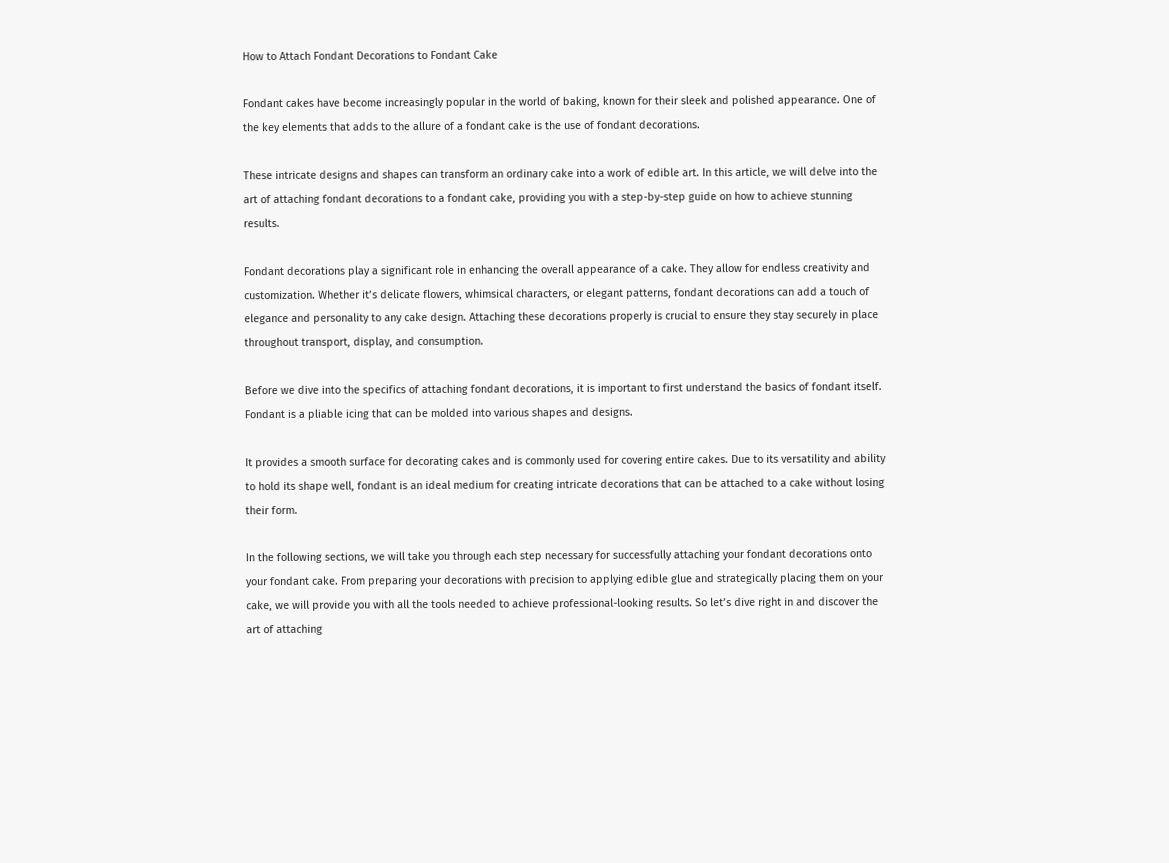How to Attach Fondant Decorations to Fondant Cake

Fondant cakes have become increasingly popular in the world of baking, known for their sleek and polished appearance. One of the key elements that adds to the allure of a fondant cake is the use of fondant decorations.

These intricate designs and shapes can transform an ordinary cake into a work of edible art. In this article, we will delve into the art of attaching fondant decorations to a fondant cake, providing you with a step-by-step guide on how to achieve stunning results.

Fondant decorations play a significant role in enhancing the overall appearance of a cake. They allow for endless creativity and customization. Whether it’s delicate flowers, whimsical characters, or elegant patterns, fondant decorations can add a touch of elegance and personality to any cake design. Attaching these decorations properly is crucial to ensure they stay securely in place throughout transport, display, and consumption.

Before we dive into the specifics of attaching fondant decorations, it is important to first understand the basics of fondant itself. Fondant is a pliable icing that can be molded into various shapes and designs.

It provides a smooth surface for decorating cakes and is commonly used for covering entire cakes. Due to its versatility and ability to hold its shape well, fondant is an ideal medium for creating intricate decorations that can be attached to a cake without losing their form.

In the following sections, we will take you through each step necessary for successfully attaching your fondant decorations onto your fondant cake. From preparing your decorations with precision to applying edible glue and strategically placing them on your cake, we will provide you with all the tools needed to achieve professional-looking results. So let’s dive right in and discover the art of attaching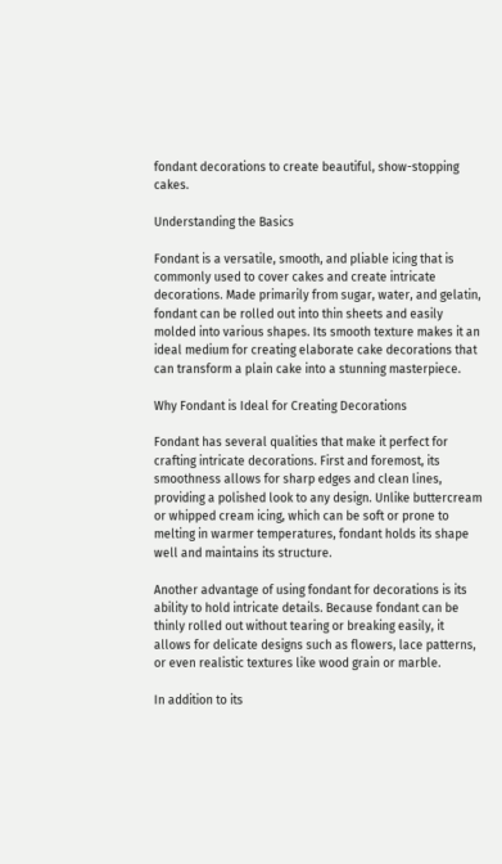fondant decorations to create beautiful, show-stopping cakes.

Understanding the Basics

Fondant is a versatile, smooth, and pliable icing that is commonly used to cover cakes and create intricate decorations. Made primarily from sugar, water, and gelatin, fondant can be rolled out into thin sheets and easily molded into various shapes. Its smooth texture makes it an ideal medium for creating elaborate cake decorations that can transform a plain cake into a stunning masterpiece.

Why Fondant is Ideal for Creating Decorations

Fondant has several qualities that make it perfect for crafting intricate decorations. First and foremost, its smoothness allows for sharp edges and clean lines, providing a polished look to any design. Unlike buttercream or whipped cream icing, which can be soft or prone to melting in warmer temperatures, fondant holds its shape well and maintains its structure.

Another advantage of using fondant for decorations is its ability to hold intricate details. Because fondant can be thinly rolled out without tearing or breaking easily, it allows for delicate designs such as flowers, lace patterns, or even realistic textures like wood grain or marble.

In addition to its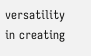versatility in creating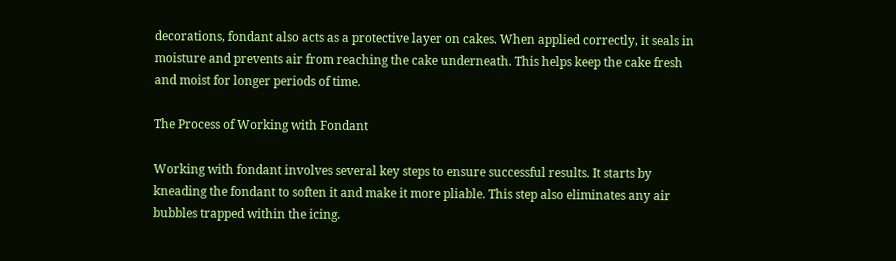decorations, fondant also acts as a protective layer on cakes. When applied correctly, it seals in moisture and prevents air from reaching the cake underneath. This helps keep the cake fresh and moist for longer periods of time.

The Process of Working with Fondant

Working with fondant involves several key steps to ensure successful results. It starts by kneading the fondant to soften it and make it more pliable. This step also eliminates any air bubbles trapped within the icing.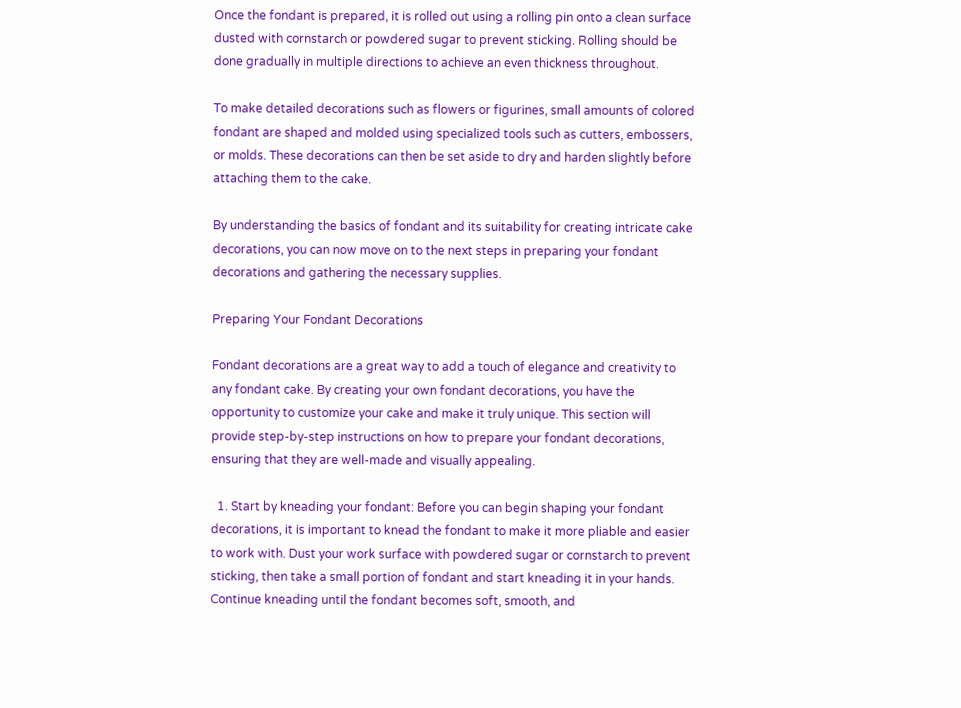Once the fondant is prepared, it is rolled out using a rolling pin onto a clean surface dusted with cornstarch or powdered sugar to prevent sticking. Rolling should be done gradually in multiple directions to achieve an even thickness throughout.

To make detailed decorations such as flowers or figurines, small amounts of colored fondant are shaped and molded using specialized tools such as cutters, embossers, or molds. These decorations can then be set aside to dry and harden slightly before attaching them to the cake.

By understanding the basics of fondant and its suitability for creating intricate cake decorations, you can now move on to the next steps in preparing your fondant decorations and gathering the necessary supplies.

Preparing Your Fondant Decorations

Fondant decorations are a great way to add a touch of elegance and creativity to any fondant cake. By creating your own fondant decorations, you have the opportunity to customize your cake and make it truly unique. This section will provide step-by-step instructions on how to prepare your fondant decorations, ensuring that they are well-made and visually appealing.

  1. Start by kneading your fondant: Before you can begin shaping your fondant decorations, it is important to knead the fondant to make it more pliable and easier to work with. Dust your work surface with powdered sugar or cornstarch to prevent sticking, then take a small portion of fondant and start kneading it in your hands. Continue kneading until the fondant becomes soft, smooth, and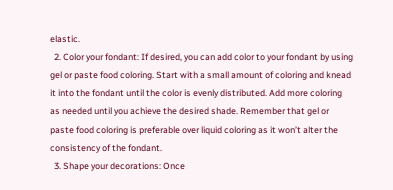elastic.
  2. Color your fondant: If desired, you can add color to your fondant by using gel or paste food coloring. Start with a small amount of coloring and knead it into the fondant until the color is evenly distributed. Add more coloring as needed until you achieve the desired shade. Remember that gel or paste food coloring is preferable over liquid coloring as it won’t alter the consistency of the fondant.
  3. Shape your decorations: Once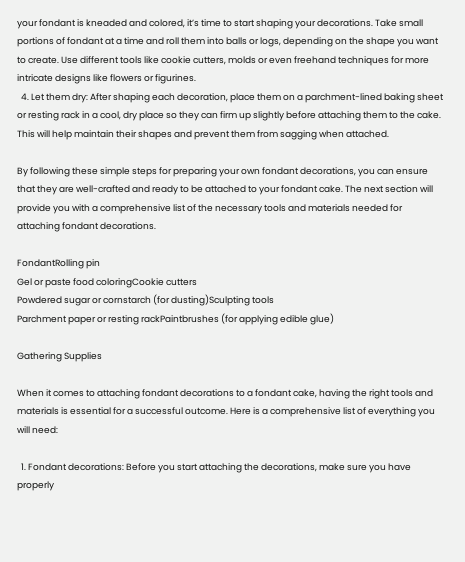your fondant is kneaded and colored, it’s time to start shaping your decorations. Take small portions of fondant at a time and roll them into balls or logs, depending on the shape you want to create. Use different tools like cookie cutters, molds or even freehand techniques for more intricate designs like flowers or figurines.
  4. Let them dry: After shaping each decoration, place them on a parchment-lined baking sheet or resting rack in a cool, dry place so they can firm up slightly before attaching them to the cake. This will help maintain their shapes and prevent them from sagging when attached.

By following these simple steps for preparing your own fondant decorations, you can ensure that they are well-crafted and ready to be attached to your fondant cake. The next section will provide you with a comprehensive list of the necessary tools and materials needed for attaching fondant decorations.

FondantRolling pin
Gel or paste food coloringCookie cutters
Powdered sugar or cornstarch (for dusting)Sculpting tools
Parchment paper or resting rackPaintbrushes (for applying edible glue)

Gathering Supplies

When it comes to attaching fondant decorations to a fondant cake, having the right tools and materials is essential for a successful outcome. Here is a comprehensive list of everything you will need:

  1. Fondant decorations: Before you start attaching the decorations, make sure you have properly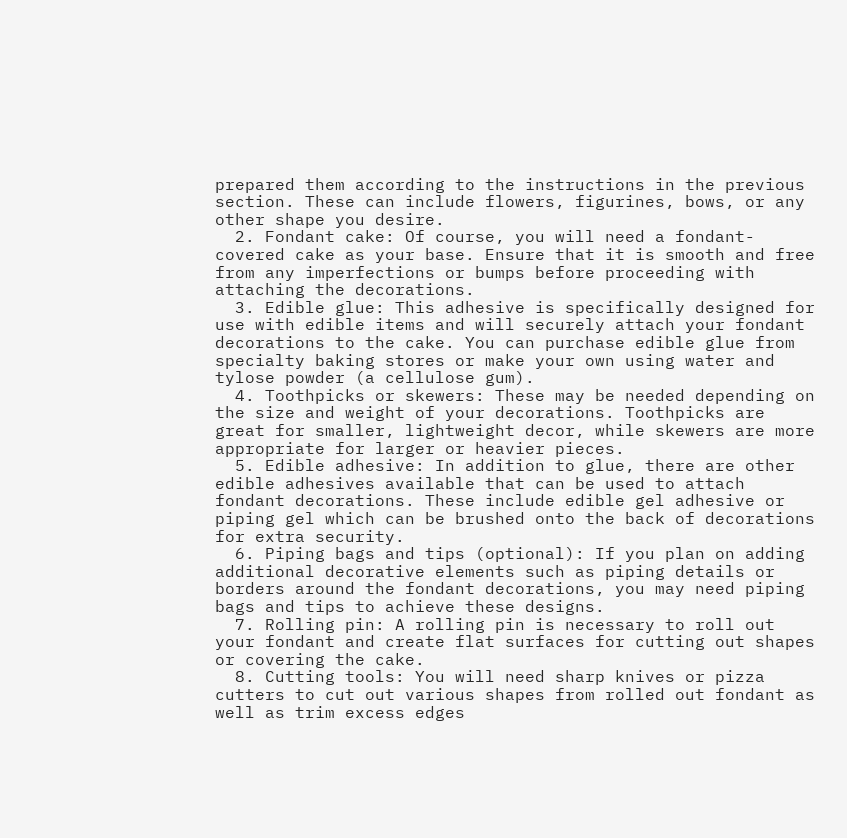prepared them according to the instructions in the previous section. These can include flowers, figurines, bows, or any other shape you desire.
  2. Fondant cake: Of course, you will need a fondant-covered cake as your base. Ensure that it is smooth and free from any imperfections or bumps before proceeding with attaching the decorations.
  3. Edible glue: This adhesive is specifically designed for use with edible items and will securely attach your fondant decorations to the cake. You can purchase edible glue from specialty baking stores or make your own using water and tylose powder (a cellulose gum).
  4. Toothpicks or skewers: These may be needed depending on the size and weight of your decorations. Toothpicks are great for smaller, lightweight decor, while skewers are more appropriate for larger or heavier pieces.
  5. Edible adhesive: In addition to glue, there are other edible adhesives available that can be used to attach fondant decorations. These include edible gel adhesive or piping gel which can be brushed onto the back of decorations for extra security.
  6. Piping bags and tips (optional): If you plan on adding additional decorative elements such as piping details or borders around the fondant decorations, you may need piping bags and tips to achieve these designs.
  7. Rolling pin: A rolling pin is necessary to roll out your fondant and create flat surfaces for cutting out shapes or covering the cake.
  8. Cutting tools: You will need sharp knives or pizza cutters to cut out various shapes from rolled out fondant as well as trim excess edges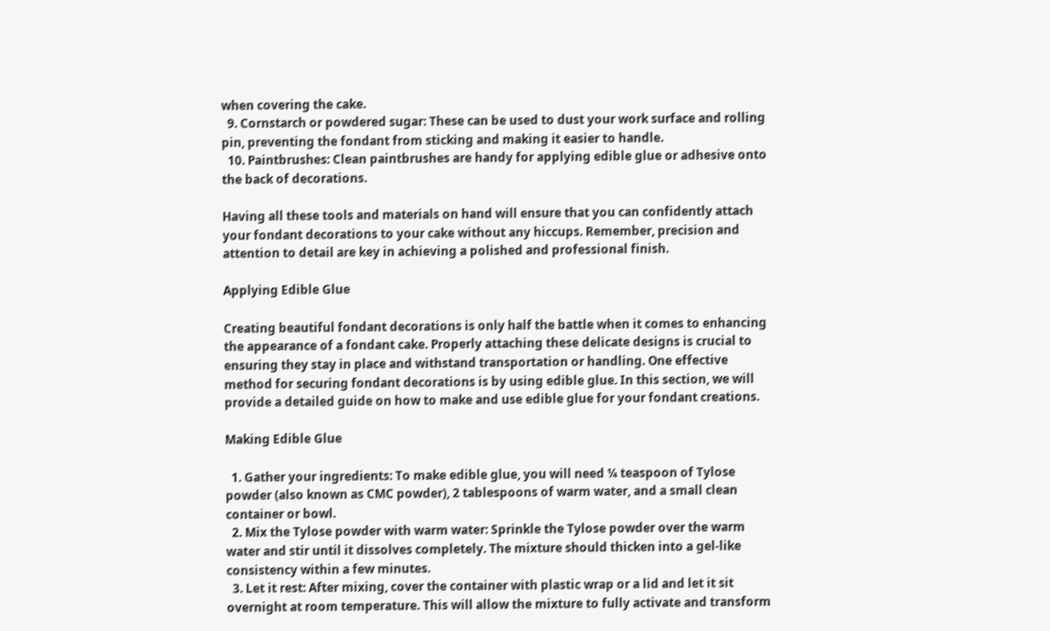when covering the cake.
  9. Cornstarch or powdered sugar: These can be used to dust your work surface and rolling pin, preventing the fondant from sticking and making it easier to handle.
  10. Paintbrushes: Clean paintbrushes are handy for applying edible glue or adhesive onto the back of decorations.

Having all these tools and materials on hand will ensure that you can confidently attach your fondant decorations to your cake without any hiccups. Remember, precision and attention to detail are key in achieving a polished and professional finish.

Applying Edible Glue

Creating beautiful fondant decorations is only half the battle when it comes to enhancing the appearance of a fondant cake. Properly attaching these delicate designs is crucial to ensuring they stay in place and withstand transportation or handling. One effective method for securing fondant decorations is by using edible glue. In this section, we will provide a detailed guide on how to make and use edible glue for your fondant creations.

Making Edible Glue

  1. Gather your ingredients: To make edible glue, you will need ¼ teaspoon of Tylose powder (also known as CMC powder), 2 tablespoons of warm water, and a small clean container or bowl.
  2. Mix the Tylose powder with warm water: Sprinkle the Tylose powder over the warm water and stir until it dissolves completely. The mixture should thicken into a gel-like consistency within a few minutes.
  3. Let it rest: After mixing, cover the container with plastic wrap or a lid and let it sit overnight at room temperature. This will allow the mixture to fully activate and transform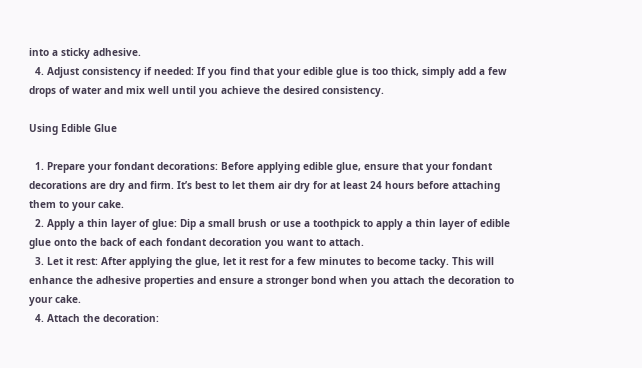into a sticky adhesive.
  4. Adjust consistency if needed: If you find that your edible glue is too thick, simply add a few drops of water and mix well until you achieve the desired consistency.

Using Edible Glue

  1. Prepare your fondant decorations: Before applying edible glue, ensure that your fondant decorations are dry and firm. It’s best to let them air dry for at least 24 hours before attaching them to your cake.
  2. Apply a thin layer of glue: Dip a small brush or use a toothpick to apply a thin layer of edible glue onto the back of each fondant decoration you want to attach.
  3. Let it rest: After applying the glue, let it rest for a few minutes to become tacky. This will enhance the adhesive properties and ensure a stronger bond when you attach the decoration to your cake.
  4. Attach the decoration: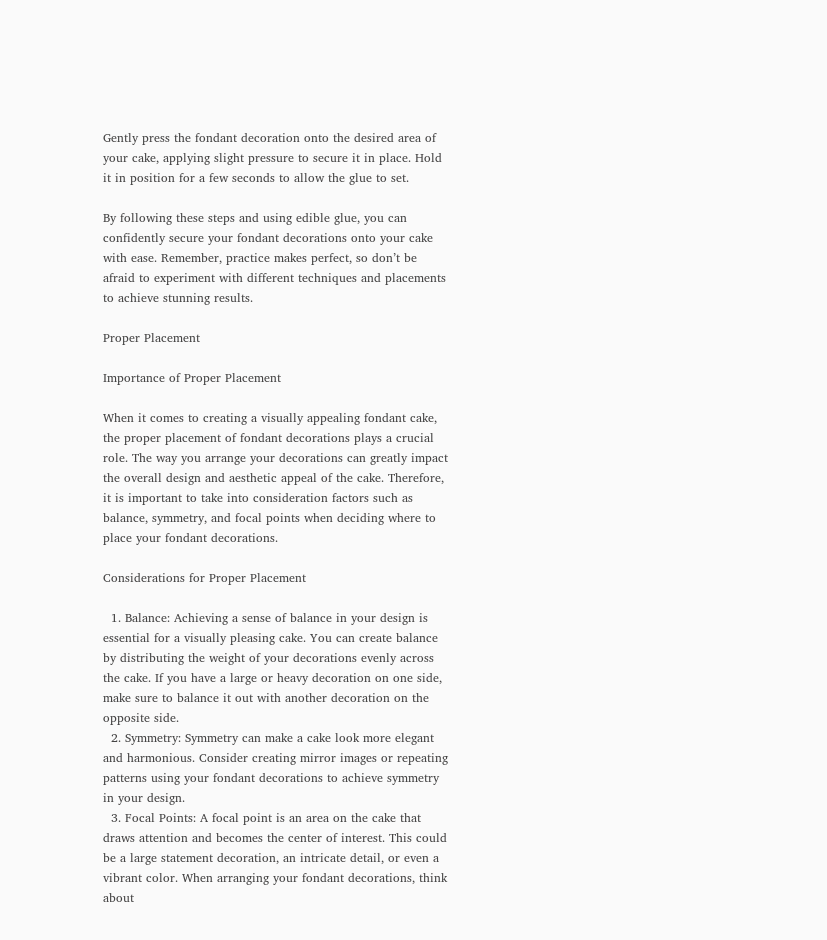Gently press the fondant decoration onto the desired area of your cake, applying slight pressure to secure it in place. Hold it in position for a few seconds to allow the glue to set.

By following these steps and using edible glue, you can confidently secure your fondant decorations onto your cake with ease. Remember, practice makes perfect, so don’t be afraid to experiment with different techniques and placements to achieve stunning results.

Proper Placement

Importance of Proper Placement

When it comes to creating a visually appealing fondant cake, the proper placement of fondant decorations plays a crucial role. The way you arrange your decorations can greatly impact the overall design and aesthetic appeal of the cake. Therefore, it is important to take into consideration factors such as balance, symmetry, and focal points when deciding where to place your fondant decorations.

Considerations for Proper Placement

  1. Balance: Achieving a sense of balance in your design is essential for a visually pleasing cake. You can create balance by distributing the weight of your decorations evenly across the cake. If you have a large or heavy decoration on one side, make sure to balance it out with another decoration on the opposite side.
  2. Symmetry: Symmetry can make a cake look more elegant and harmonious. Consider creating mirror images or repeating patterns using your fondant decorations to achieve symmetry in your design.
  3. Focal Points: A focal point is an area on the cake that draws attention and becomes the center of interest. This could be a large statement decoration, an intricate detail, or even a vibrant color. When arranging your fondant decorations, think about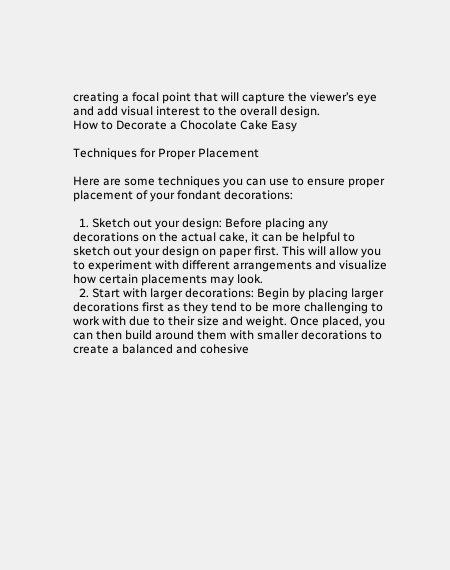creating a focal point that will capture the viewer’s eye and add visual interest to the overall design.
How to Decorate a Chocolate Cake Easy

Techniques for Proper Placement

Here are some techniques you can use to ensure proper placement of your fondant decorations:

  1. Sketch out your design: Before placing any decorations on the actual cake, it can be helpful to sketch out your design on paper first. This will allow you to experiment with different arrangements and visualize how certain placements may look.
  2. Start with larger decorations: Begin by placing larger decorations first as they tend to be more challenging to work with due to their size and weight. Once placed, you can then build around them with smaller decorations to create a balanced and cohesive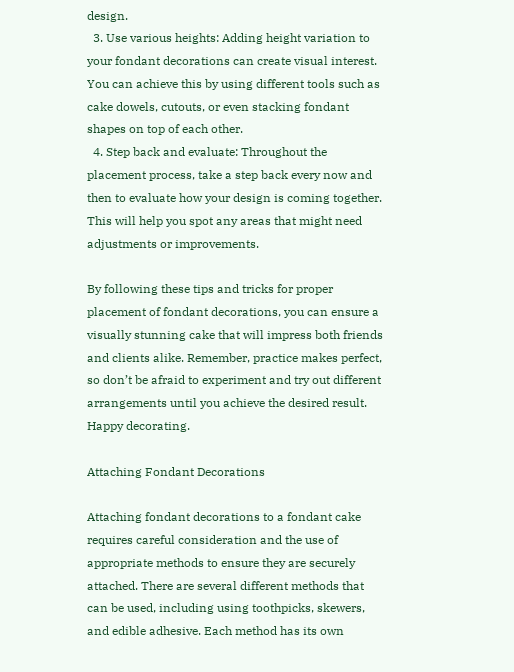design.
  3. Use various heights: Adding height variation to your fondant decorations can create visual interest. You can achieve this by using different tools such as cake dowels, cutouts, or even stacking fondant shapes on top of each other.
  4. Step back and evaluate: Throughout the placement process, take a step back every now and then to evaluate how your design is coming together. This will help you spot any areas that might need adjustments or improvements.

By following these tips and tricks for proper placement of fondant decorations, you can ensure a visually stunning cake that will impress both friends and clients alike. Remember, practice makes perfect, so don’t be afraid to experiment and try out different arrangements until you achieve the desired result. Happy decorating.

Attaching Fondant Decorations

Attaching fondant decorations to a fondant cake requires careful consideration and the use of appropriate methods to ensure they are securely attached. There are several different methods that can be used, including using toothpicks, skewers, and edible adhesive. Each method has its own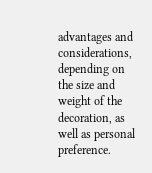advantages and considerations, depending on the size and weight of the decoration, as well as personal preference.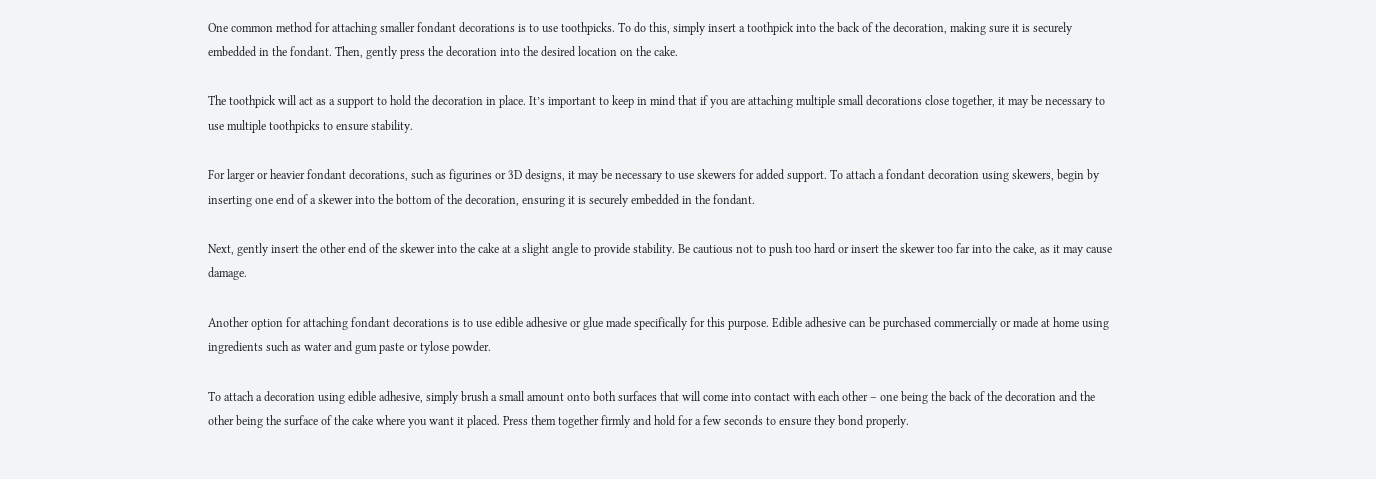One common method for attaching smaller fondant decorations is to use toothpicks. To do this, simply insert a toothpick into the back of the decoration, making sure it is securely embedded in the fondant. Then, gently press the decoration into the desired location on the cake.

The toothpick will act as a support to hold the decoration in place. It’s important to keep in mind that if you are attaching multiple small decorations close together, it may be necessary to use multiple toothpicks to ensure stability.

For larger or heavier fondant decorations, such as figurines or 3D designs, it may be necessary to use skewers for added support. To attach a fondant decoration using skewers, begin by inserting one end of a skewer into the bottom of the decoration, ensuring it is securely embedded in the fondant.

Next, gently insert the other end of the skewer into the cake at a slight angle to provide stability. Be cautious not to push too hard or insert the skewer too far into the cake, as it may cause damage.

Another option for attaching fondant decorations is to use edible adhesive or glue made specifically for this purpose. Edible adhesive can be purchased commercially or made at home using ingredients such as water and gum paste or tylose powder.

To attach a decoration using edible adhesive, simply brush a small amount onto both surfaces that will come into contact with each other – one being the back of the decoration and the other being the surface of the cake where you want it placed. Press them together firmly and hold for a few seconds to ensure they bond properly.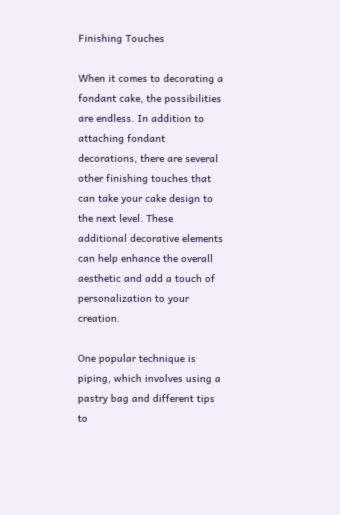Finishing Touches

When it comes to decorating a fondant cake, the possibilities are endless. In addition to attaching fondant decorations, there are several other finishing touches that can take your cake design to the next level. These additional decorative elements can help enhance the overall aesthetic and add a touch of personalization to your creation.

One popular technique is piping, which involves using a pastry bag and different tips to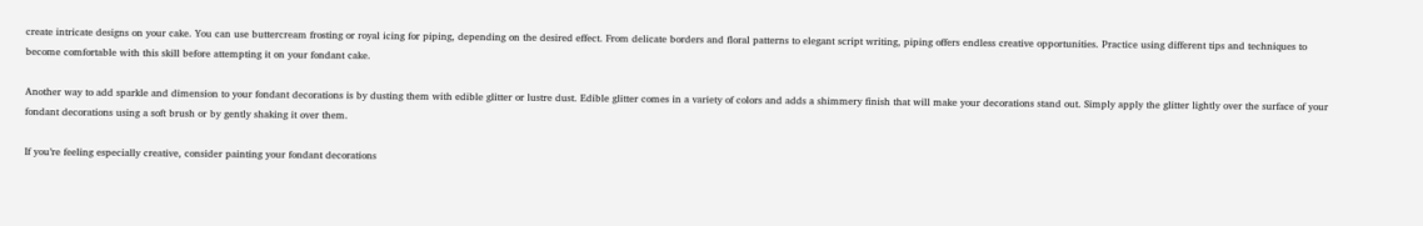create intricate designs on your cake. You can use buttercream frosting or royal icing for piping, depending on the desired effect. From delicate borders and floral patterns to elegant script writing, piping offers endless creative opportunities. Practice using different tips and techniques to become comfortable with this skill before attempting it on your fondant cake.

Another way to add sparkle and dimension to your fondant decorations is by dusting them with edible glitter or lustre dust. Edible glitter comes in a variety of colors and adds a shimmery finish that will make your decorations stand out. Simply apply the glitter lightly over the surface of your fondant decorations using a soft brush or by gently shaking it over them.

If you’re feeling especially creative, consider painting your fondant decorations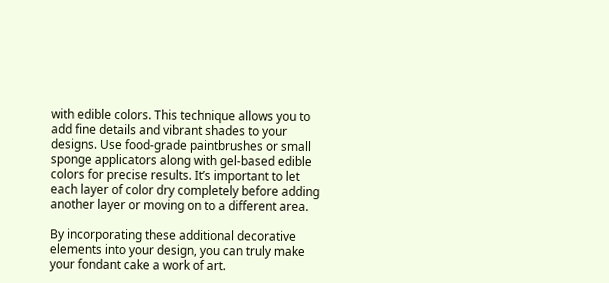with edible colors. This technique allows you to add fine details and vibrant shades to your designs. Use food-grade paintbrushes or small sponge applicators along with gel-based edible colors for precise results. It’s important to let each layer of color dry completely before adding another layer or moving on to a different area.

By incorporating these additional decorative elements into your design, you can truly make your fondant cake a work of art.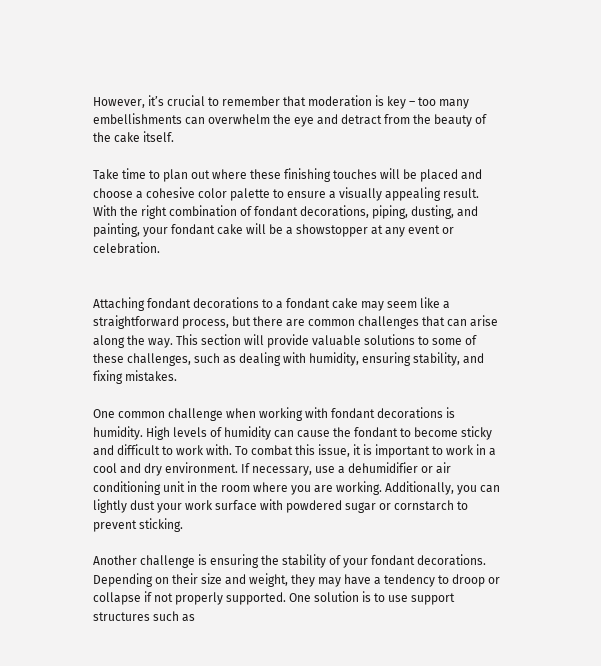However, it’s crucial to remember that moderation is key – too many embellishments can overwhelm the eye and detract from the beauty of the cake itself.

Take time to plan out where these finishing touches will be placed and choose a cohesive color palette to ensure a visually appealing result. With the right combination of fondant decorations, piping, dusting, and painting, your fondant cake will be a showstopper at any event or celebration.


Attaching fondant decorations to a fondant cake may seem like a straightforward process, but there are common challenges that can arise along the way. This section will provide valuable solutions to some of these challenges, such as dealing with humidity, ensuring stability, and fixing mistakes.

One common challenge when working with fondant decorations is humidity. High levels of humidity can cause the fondant to become sticky and difficult to work with. To combat this issue, it is important to work in a cool and dry environment. If necessary, use a dehumidifier or air conditioning unit in the room where you are working. Additionally, you can lightly dust your work surface with powdered sugar or cornstarch to prevent sticking.

Another challenge is ensuring the stability of your fondant decorations. Depending on their size and weight, they may have a tendency to droop or collapse if not properly supported. One solution is to use support structures such as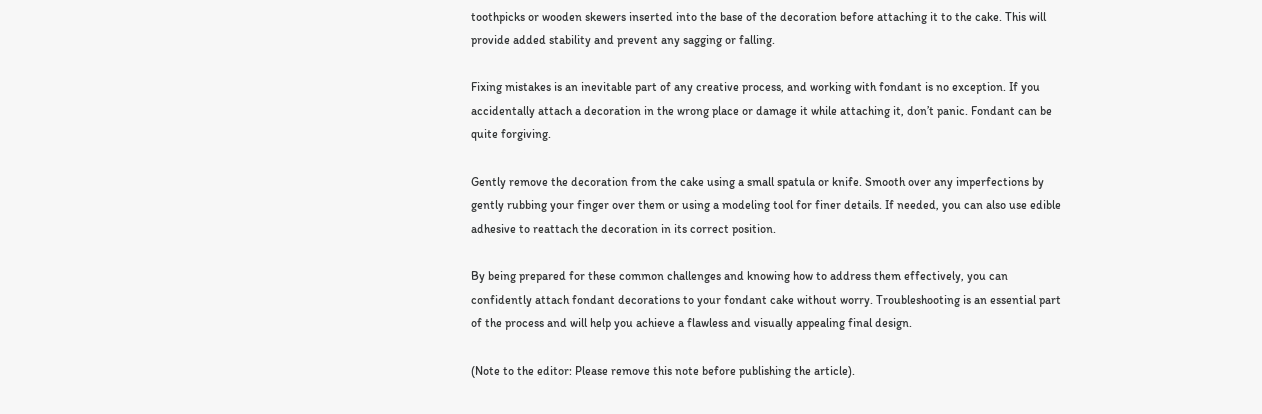toothpicks or wooden skewers inserted into the base of the decoration before attaching it to the cake. This will provide added stability and prevent any sagging or falling.

Fixing mistakes is an inevitable part of any creative process, and working with fondant is no exception. If you accidentally attach a decoration in the wrong place or damage it while attaching it, don’t panic. Fondant can be quite forgiving.

Gently remove the decoration from the cake using a small spatula or knife. Smooth over any imperfections by gently rubbing your finger over them or using a modeling tool for finer details. If needed, you can also use edible adhesive to reattach the decoration in its correct position.

By being prepared for these common challenges and knowing how to address them effectively, you can confidently attach fondant decorations to your fondant cake without worry. Troubleshooting is an essential part of the process and will help you achieve a flawless and visually appealing final design.

(Note to the editor: Please remove this note before publishing the article).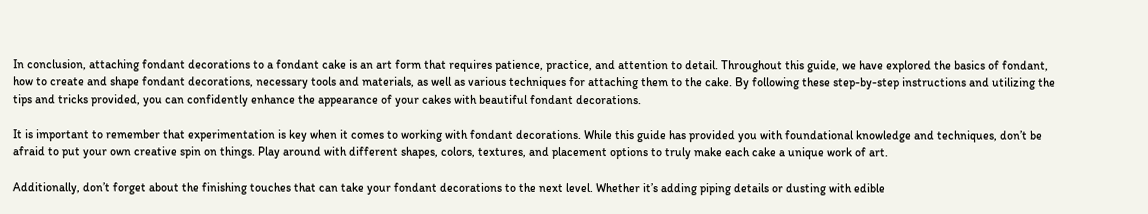In conclusion, attaching fondant decorations to a fondant cake is an art form that requires patience, practice, and attention to detail. Throughout this guide, we have explored the basics of fondant, how to create and shape fondant decorations, necessary tools and materials, as well as various techniques for attaching them to the cake. By following these step-by-step instructions and utilizing the tips and tricks provided, you can confidently enhance the appearance of your cakes with beautiful fondant decorations.

It is important to remember that experimentation is key when it comes to working with fondant decorations. While this guide has provided you with foundational knowledge and techniques, don’t be afraid to put your own creative spin on things. Play around with different shapes, colors, textures, and placement options to truly make each cake a unique work of art.

Additionally, don’t forget about the finishing touches that can take your fondant decorations to the next level. Whether it’s adding piping details or dusting with edible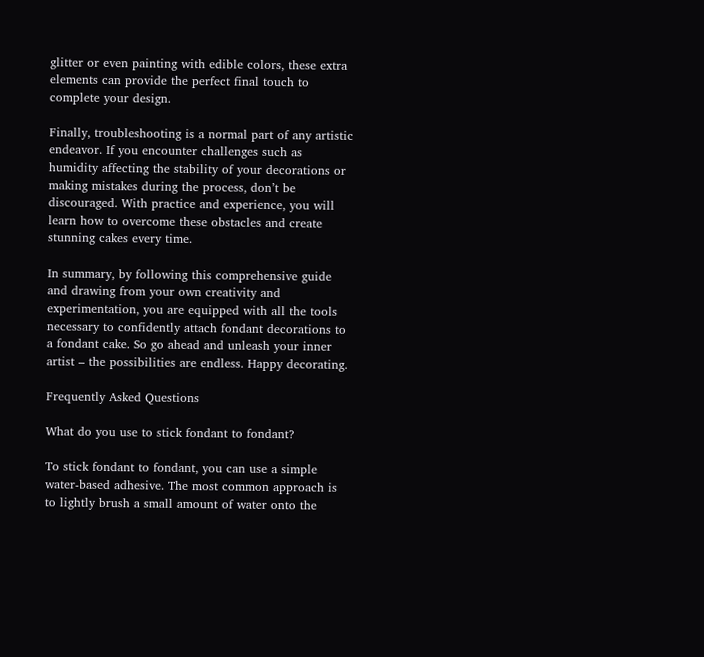glitter or even painting with edible colors, these extra elements can provide the perfect final touch to complete your design.

Finally, troubleshooting is a normal part of any artistic endeavor. If you encounter challenges such as humidity affecting the stability of your decorations or making mistakes during the process, don’t be discouraged. With practice and experience, you will learn how to overcome these obstacles and create stunning cakes every time.

In summary, by following this comprehensive guide and drawing from your own creativity and experimentation, you are equipped with all the tools necessary to confidently attach fondant decorations to a fondant cake. So go ahead and unleash your inner artist – the possibilities are endless. Happy decorating.

Frequently Asked Questions

What do you use to stick fondant to fondant?

To stick fondant to fondant, you can use a simple water-based adhesive. The most common approach is to lightly brush a small amount of water onto the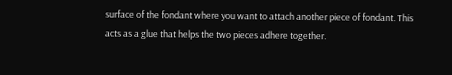surface of the fondant where you want to attach another piece of fondant. This acts as a glue that helps the two pieces adhere together.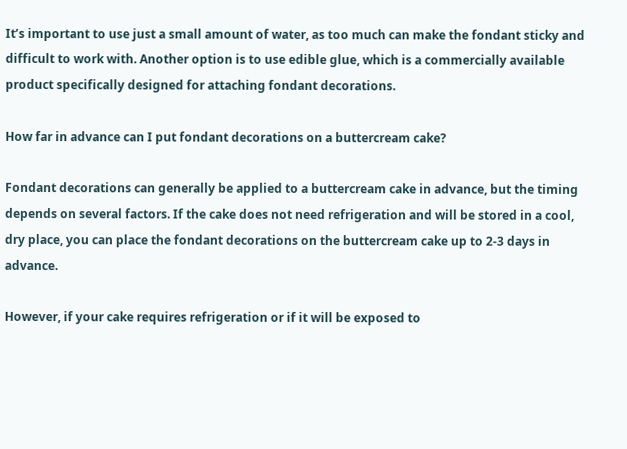It’s important to use just a small amount of water, as too much can make the fondant sticky and difficult to work with. Another option is to use edible glue, which is a commercially available product specifically designed for attaching fondant decorations.

How far in advance can I put fondant decorations on a buttercream cake?

Fondant decorations can generally be applied to a buttercream cake in advance, but the timing depends on several factors. If the cake does not need refrigeration and will be stored in a cool, dry place, you can place the fondant decorations on the buttercream cake up to 2-3 days in advance.

However, if your cake requires refrigeration or if it will be exposed to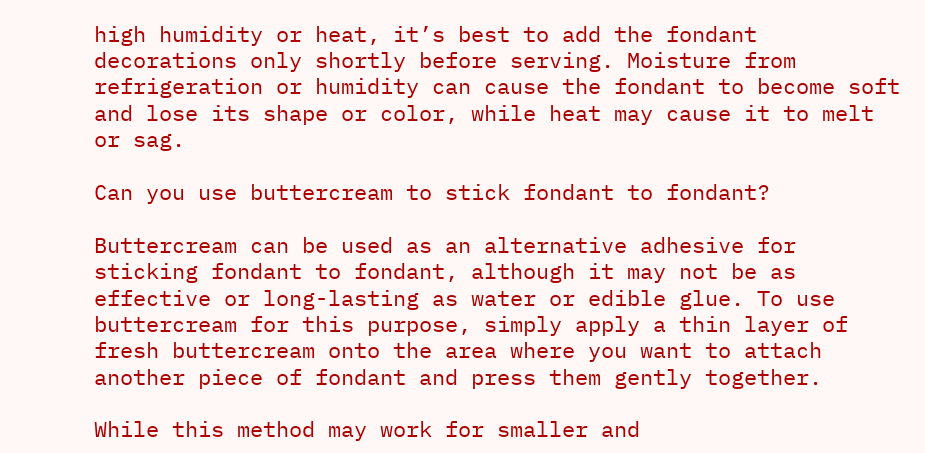high humidity or heat, it’s best to add the fondant decorations only shortly before serving. Moisture from refrigeration or humidity can cause the fondant to become soft and lose its shape or color, while heat may cause it to melt or sag.

Can you use buttercream to stick fondant to fondant?

Buttercream can be used as an alternative adhesive for sticking fondant to fondant, although it may not be as effective or long-lasting as water or edible glue. To use buttercream for this purpose, simply apply a thin layer of fresh buttercream onto the area where you want to attach another piece of fondant and press them gently together.

While this method may work for smaller and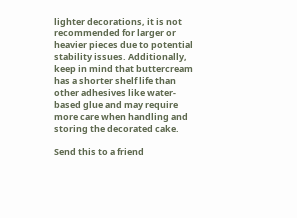lighter decorations, it is not recommended for larger or heavier pieces due to potential stability issues. Additionally, keep in mind that buttercream has a shorter shelf life than other adhesives like water-based glue and may require more care when handling and storing the decorated cake.

Send this to a friend